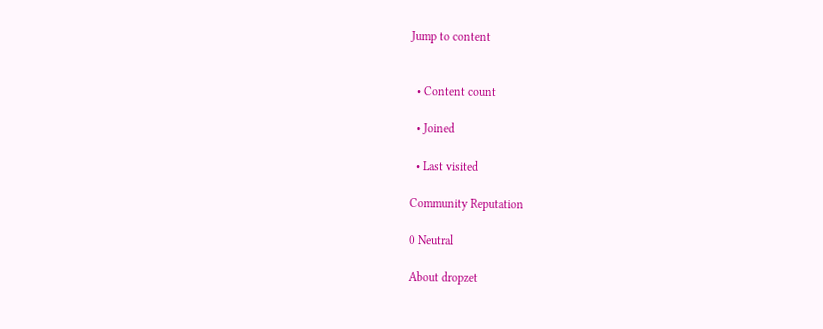Jump to content


  • Content count

  • Joined

  • Last visited

Community Reputation

0 Neutral

About dropzet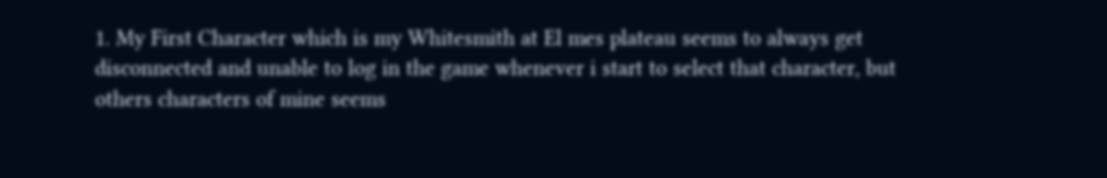1. My First Character which is my Whitesmith at El mes plateau seems to always get disconnected and unable to log in the game whenever i start to select that character, but others characters of mine seems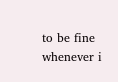to be fine whenever i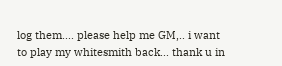log them.... please help me GM,.. i want to play my whitesmith back... thank u in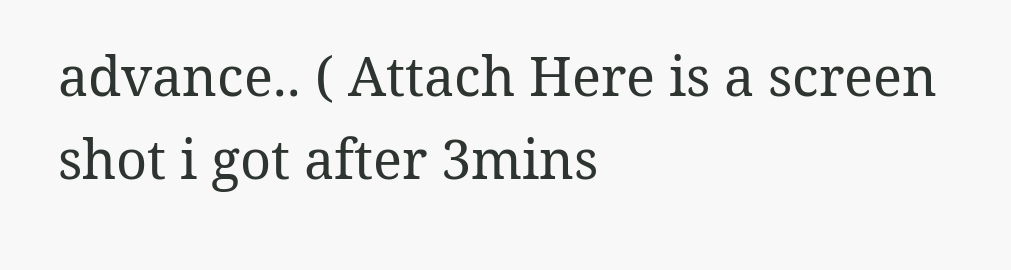advance.. ( Attach Here is a screen shot i got after 3mins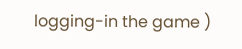logging-in the game )